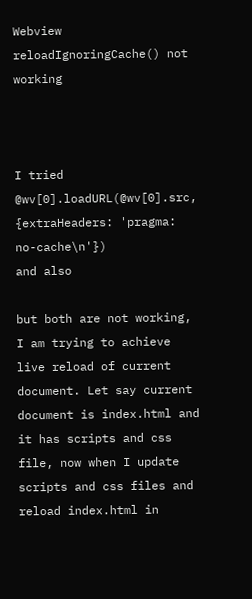Webview reloadIgnoringCache() not working



I tried @wv[0].loadURL(@wv[0].src, {extraHeaders: 'pragma: no-cache\n'})
and also

but both are not working, I am trying to achieve live reload of current document. Let say current document is index.html and it has scripts and css file, now when I update scripts and css files and reload index.html in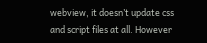webview, it doesn’t update css and script files at all. However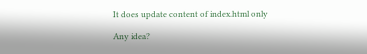It does update content of index.html only

Any idea?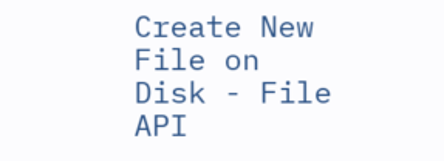Create New File on Disk - File API